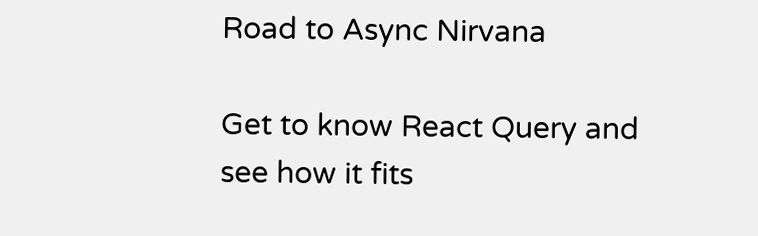Road to Async Nirvana

Get to know React Query and see how it fits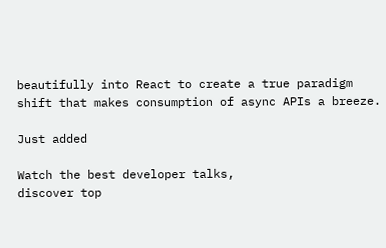beautifully into React to create a true paradigm shift that makes consumption of async APIs a breeze.

Just added

Watch the best developer talks,
discover top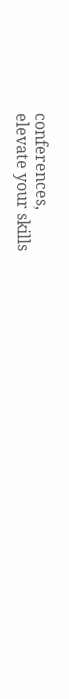conferences,
elevate your skills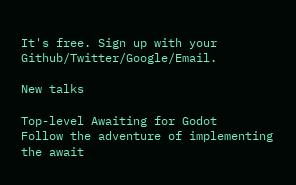It's free. Sign up with your Github/Twitter/Google/Email.

New talks

Top-level Awaiting for Godot
Follow the adventure of implementing the await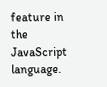feature in the JavaScript language.